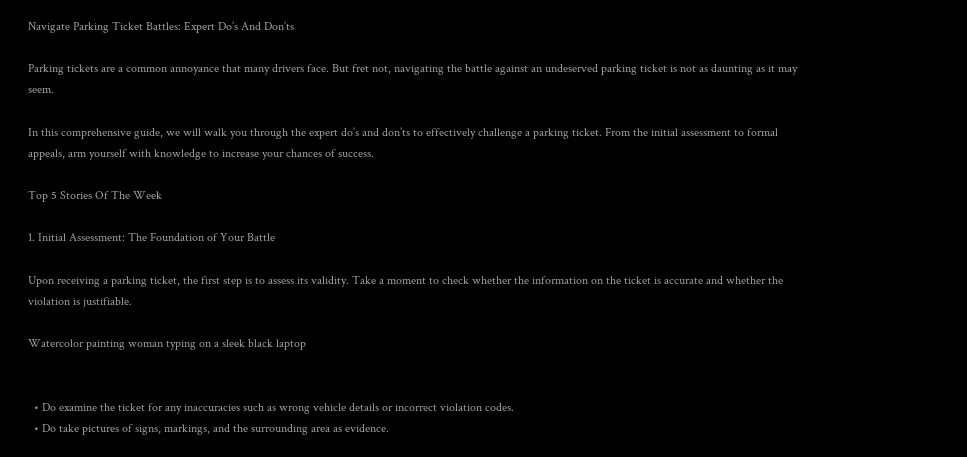Navigate Parking Ticket Battles: Expert Do’s And Don’ts

Parking tickets are a common annoyance that many drivers face. But fret not, navigating the battle against an undeserved parking ticket is not as daunting as it may seem.

In this comprehensive guide, we will walk you through the expert do’s and don’ts to effectively challenge a parking ticket. From the initial assessment to formal appeals, arm yourself with knowledge to increase your chances of success.

Top 5 Stories Of The Week

1. Initial Assessment: The Foundation of Your Battle

Upon receiving a parking ticket, the first step is to assess its validity. Take a moment to check whether the information on the ticket is accurate and whether the violation is justifiable.

Watercolor painting woman typing on a sleek black laptop


  • Do examine the ticket for any inaccuracies such as wrong vehicle details or incorrect violation codes.
  • Do take pictures of signs, markings, and the surrounding area as evidence.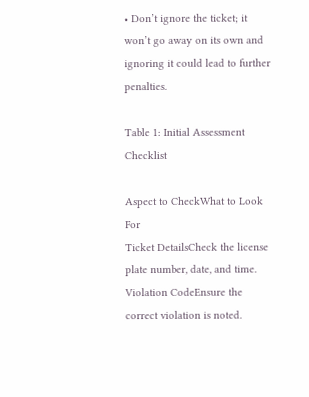• Don’t ignore the ticket; it won’t go away on its own and ignoring it could lead to further penalties.

Table 1: Initial Assessment Checklist

Aspect to CheckWhat to Look For
Ticket DetailsCheck the license plate number, date, and time.
Violation CodeEnsure the correct violation is noted.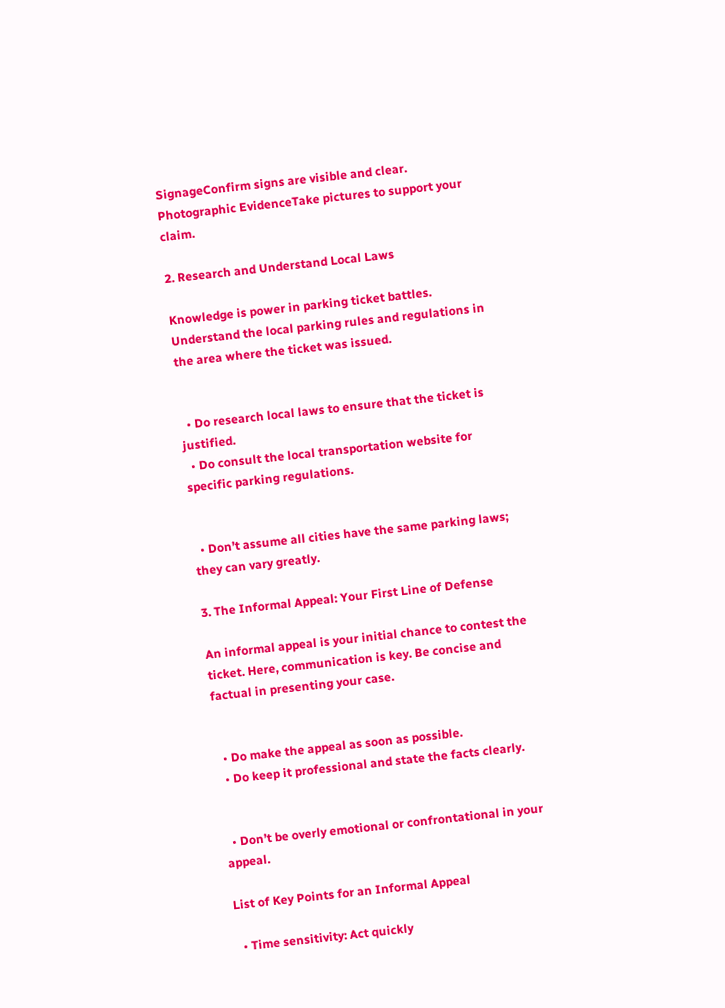SignageConfirm signs are visible and clear.
Photographic EvidenceTake pictures to support your claim.

2. Research and Understand Local Laws

Knowledge is power in parking ticket battles. Understand the local parking rules and regulations in the area where the ticket was issued.


  • Do research local laws to ensure that the ticket is justified.
  • Do consult the local transportation website for specific parking regulations.


  • Don’t assume all cities have the same parking laws; they can vary greatly.

3. The Informal Appeal: Your First Line of Defense

An informal appeal is your initial chance to contest the ticket. Here, communication is key. Be concise and factual in presenting your case.


  • Do make the appeal as soon as possible.
  • Do keep it professional and state the facts clearly.


  • Don’t be overly emotional or confrontational in your appeal.

List of Key Points for an Informal Appeal

  • Time sensitivity: Act quickly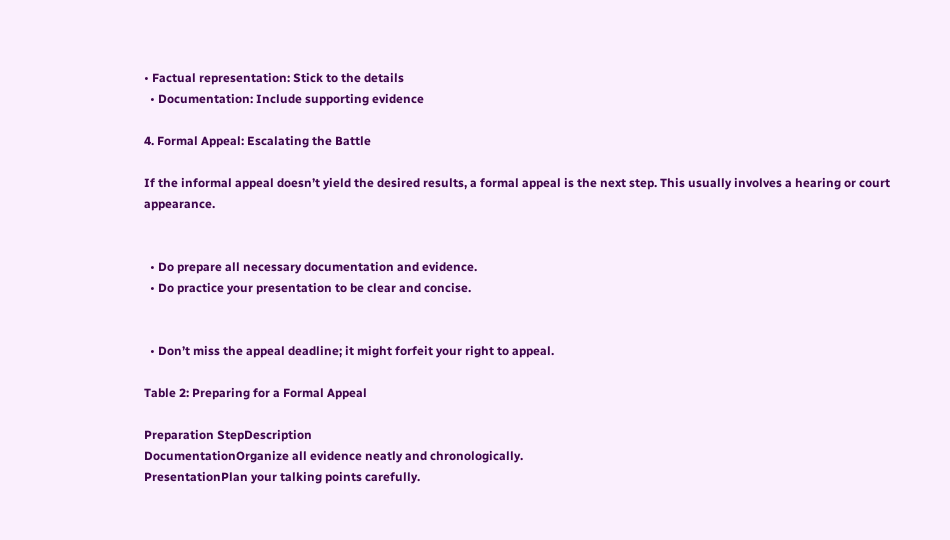• Factual representation: Stick to the details
  • Documentation: Include supporting evidence

4. Formal Appeal: Escalating the Battle

If the informal appeal doesn’t yield the desired results, a formal appeal is the next step. This usually involves a hearing or court appearance.


  • Do prepare all necessary documentation and evidence.
  • Do practice your presentation to be clear and concise.


  • Don’t miss the appeal deadline; it might forfeit your right to appeal.

Table 2: Preparing for a Formal Appeal

Preparation StepDescription
DocumentationOrganize all evidence neatly and chronologically.
PresentationPlan your talking points carefully.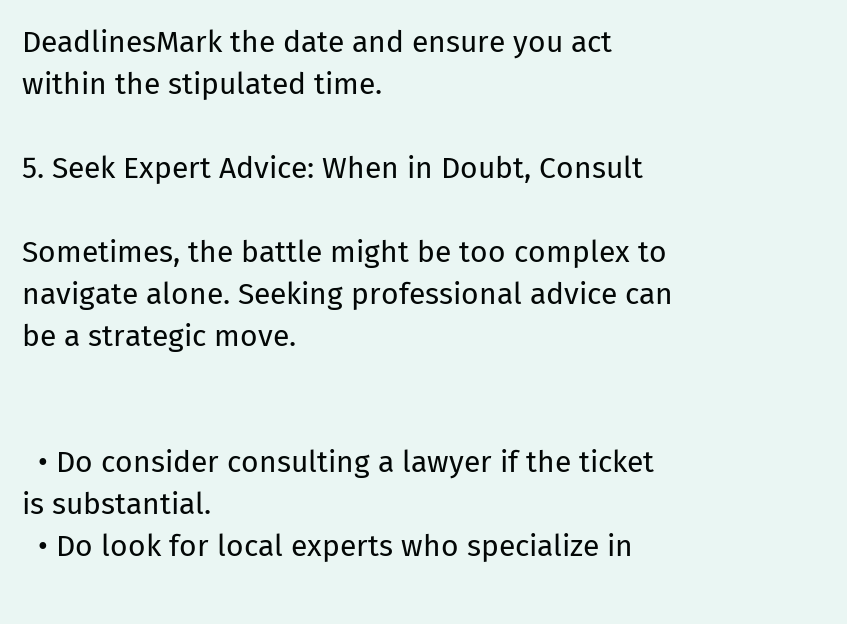DeadlinesMark the date and ensure you act within the stipulated time.

5. Seek Expert Advice: When in Doubt, Consult

Sometimes, the battle might be too complex to navigate alone. Seeking professional advice can be a strategic move.


  • Do consider consulting a lawyer if the ticket is substantial.
  • Do look for local experts who specialize in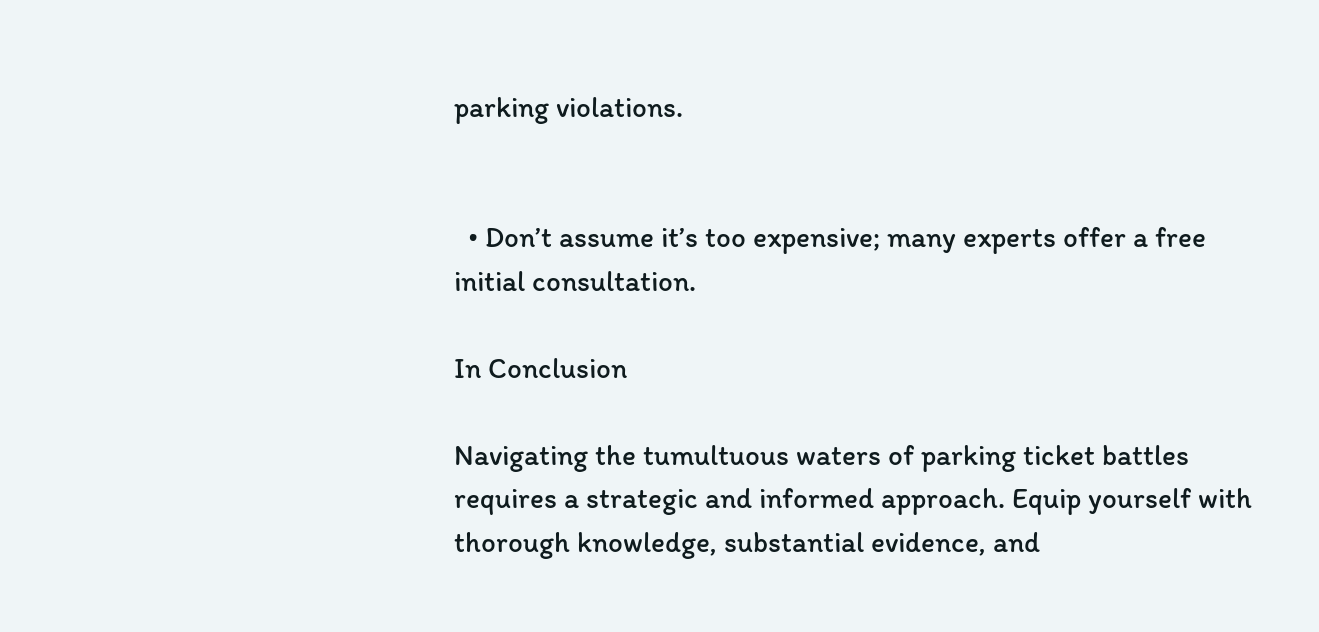parking violations.


  • Don’t assume it’s too expensive; many experts offer a free initial consultation.

In Conclusion

Navigating the tumultuous waters of parking ticket battles requires a strategic and informed approach. Equip yourself with thorough knowledge, substantial evidence, and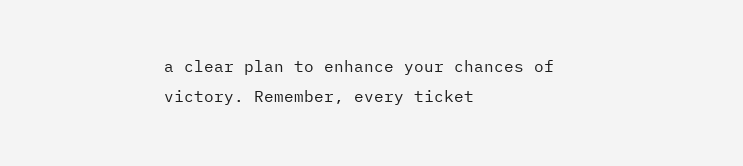a clear plan to enhance your chances of victory. Remember, every ticket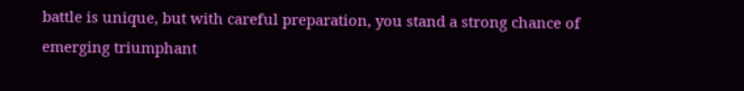battle is unique, but with careful preparation, you stand a strong chance of emerging triumphant